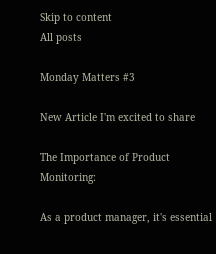Skip to content
All posts

Monday Matters #3

New Article I'm excited to share

The Importance of Product Monitoring:

As a product manager, it's essential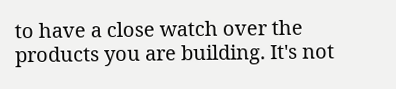to have a close watch over the products you are building. It's not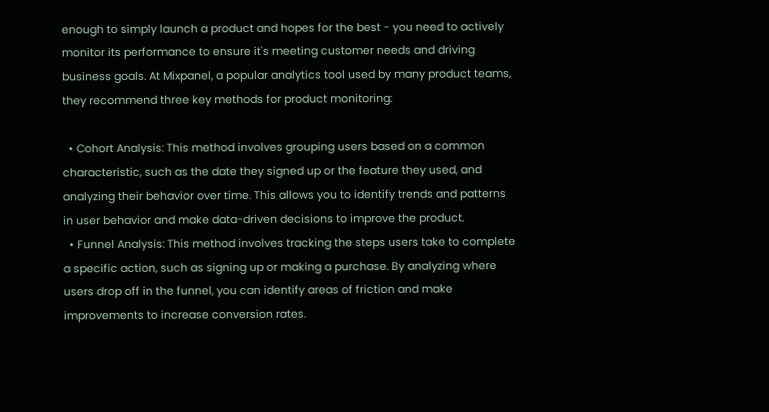enough to simply launch a product and hopes for the best - you need to actively monitor its performance to ensure it's meeting customer needs and driving business goals. At Mixpanel, a popular analytics tool used by many product teams, they recommend three key methods for product monitoring:

  • Cohort Analysis: This method involves grouping users based on a common characteristic, such as the date they signed up or the feature they used, and analyzing their behavior over time. This allows you to identify trends and patterns in user behavior and make data-driven decisions to improve the product.
  • Funnel Analysis: This method involves tracking the steps users take to complete a specific action, such as signing up or making a purchase. By analyzing where users drop off in the funnel, you can identify areas of friction and make improvements to increase conversion rates.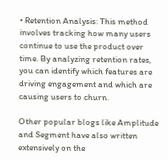• Retention Analysis: This method involves tracking how many users continue to use the product over time. By analyzing retention rates, you can identify which features are driving engagement and which are causing users to churn.

Other popular blogs like Amplitude and Segment have also written extensively on the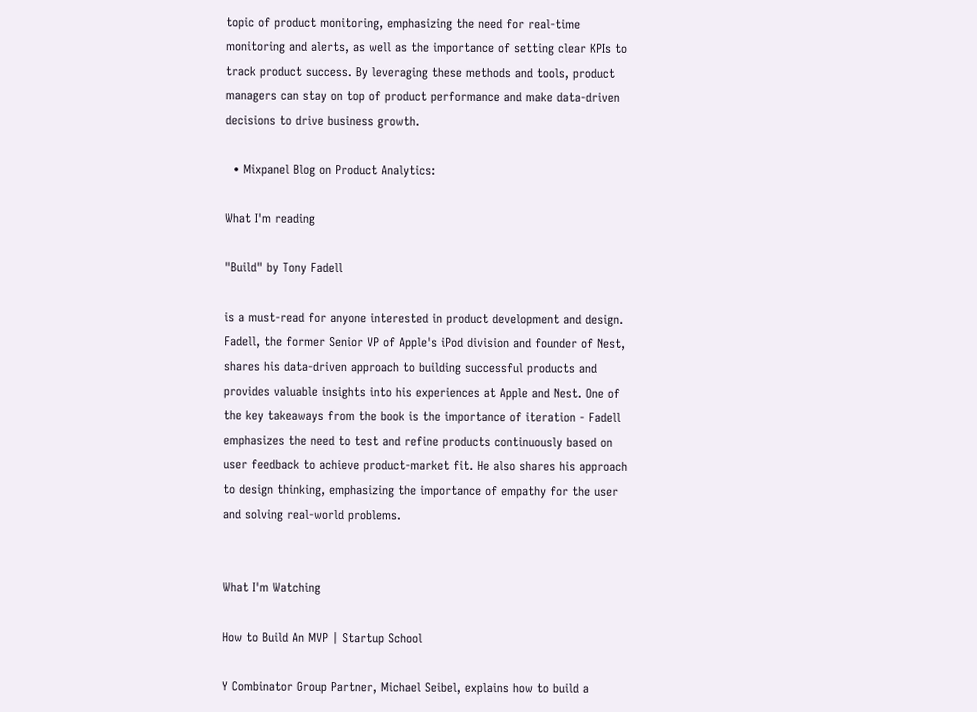topic of product monitoring, emphasizing the need for real-time monitoring and alerts, as well as the importance of setting clear KPIs to track product success. By leveraging these methods and tools, product managers can stay on top of product performance and make data-driven decisions to drive business growth.

  • Mixpanel Blog on Product Analytics:

What I'm reading

"Build" by Tony Fadell

is a must-read for anyone interested in product development and design. Fadell, the former Senior VP of Apple's iPod division and founder of Nest, shares his data-driven approach to building successful products and provides valuable insights into his experiences at Apple and Nest. One of the key takeaways from the book is the importance of iteration - Fadell emphasizes the need to test and refine products continuously based on user feedback to achieve product-market fit. He also shares his approach to design thinking, emphasizing the importance of empathy for the user and solving real-world problems.


What I'm Watching

How to Build An MVP | Startup School

Y Combinator Group Partner, Michael Seibel, explains how to build a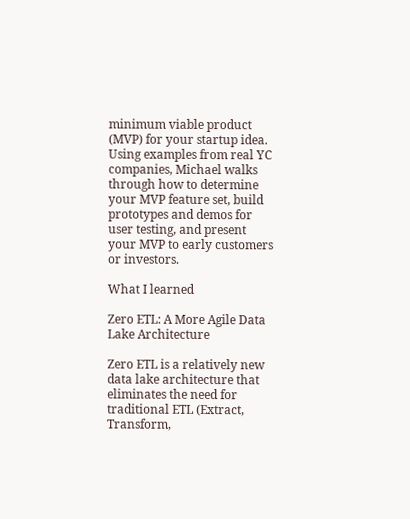minimum viable product (MVP) for your startup idea. Using examples from real YC companies, Michael walks through how to determine your MVP feature set, build prototypes and demos for user testing, and present your MVP to early customers or investors.

What I learned

Zero ETL: A More Agile Data Lake Architecture

Zero ETL is a relatively new data lake architecture that eliminates the need for traditional ETL (Extract, Transform,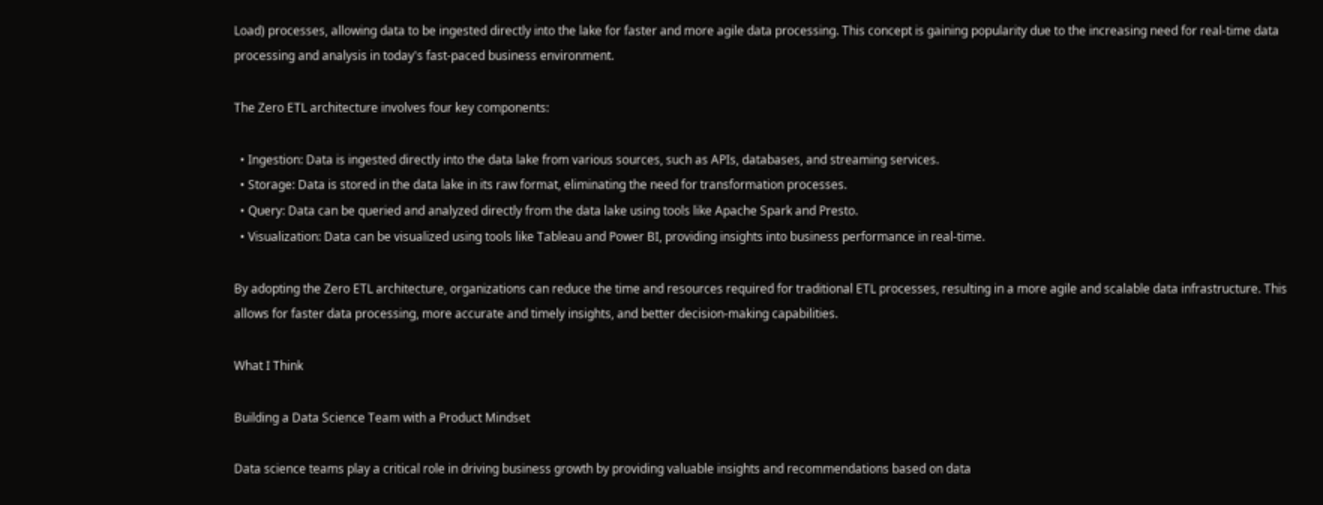Load) processes, allowing data to be ingested directly into the lake for faster and more agile data processing. This concept is gaining popularity due to the increasing need for real-time data processing and analysis in today's fast-paced business environment.

The Zero ETL architecture involves four key components:

  • Ingestion: Data is ingested directly into the data lake from various sources, such as APIs, databases, and streaming services.
  • Storage: Data is stored in the data lake in its raw format, eliminating the need for transformation processes.
  • Query: Data can be queried and analyzed directly from the data lake using tools like Apache Spark and Presto.
  • Visualization: Data can be visualized using tools like Tableau and Power BI, providing insights into business performance in real-time.

By adopting the Zero ETL architecture, organizations can reduce the time and resources required for traditional ETL processes, resulting in a more agile and scalable data infrastructure. This allows for faster data processing, more accurate and timely insights, and better decision-making capabilities.

What I Think

Building a Data Science Team with a Product Mindset

Data science teams play a critical role in driving business growth by providing valuable insights and recommendations based on data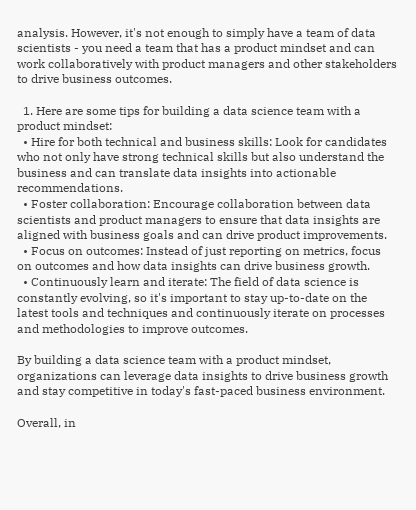analysis. However, it's not enough to simply have a team of data scientists - you need a team that has a product mindset and can work collaboratively with product managers and other stakeholders to drive business outcomes.

  1. Here are some tips for building a data science team with a product mindset:
  • Hire for both technical and business skills: Look for candidates who not only have strong technical skills but also understand the business and can translate data insights into actionable recommendations.
  • Foster collaboration: Encourage collaboration between data scientists and product managers to ensure that data insights are aligned with business goals and can drive product improvements.
  • Focus on outcomes: Instead of just reporting on metrics, focus on outcomes and how data insights can drive business growth.
  • Continuously learn and iterate: The field of data science is constantly evolving, so it's important to stay up-to-date on the latest tools and techniques and continuously iterate on processes and methodologies to improve outcomes.

By building a data science team with a product mindset, organizations can leverage data insights to drive business growth and stay competitive in today's fast-paced business environment.

Overall, in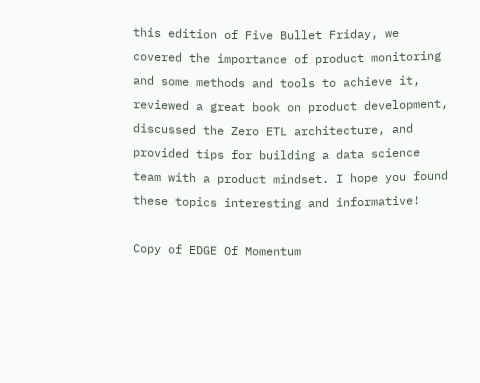this edition of Five Bullet Friday, we covered the importance of product monitoring and some methods and tools to achieve it, reviewed a great book on product development, discussed the Zero ETL architecture, and provided tips for building a data science team with a product mindset. I hope you found these topics interesting and informative!

Copy of EDGE Of Momentum